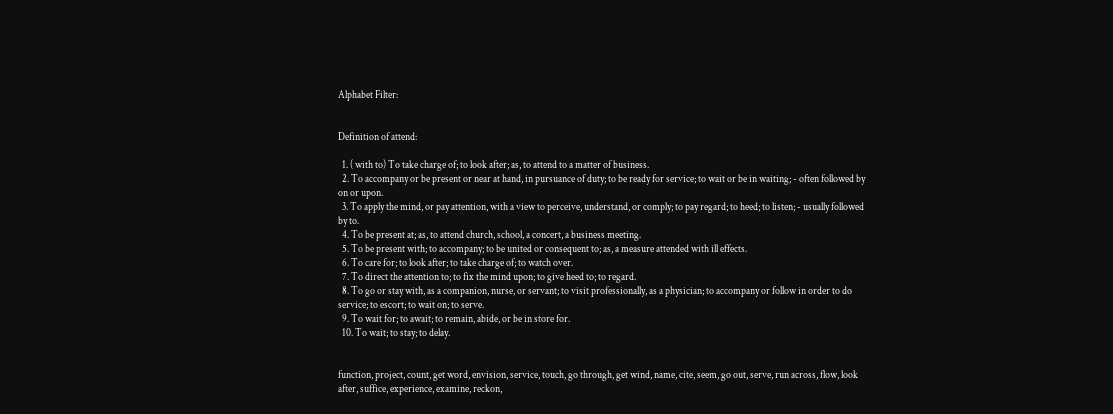Alphabet Filter:


Definition of attend:

  1. ( with to) To take charge of; to look after; as, to attend to a matter of business.
  2. To accompany or be present or near at hand, in pursuance of duty; to be ready for service; to wait or be in waiting; - often followed by on or upon.
  3. To apply the mind, or pay attention, with a view to perceive, understand, or comply; to pay regard; to heed; to listen; - usually followed by to.
  4. To be present at; as, to attend church, school, a concert, a business meeting.
  5. To be present with; to accompany; to be united or consequent to; as, a measure attended with ill effects.
  6. To care for; to look after; to take charge of; to watch over.
  7. To direct the attention to; to fix the mind upon; to give heed to; to regard.
  8. To go or stay with, as a companion, nurse, or servant; to visit professionally, as a physician; to accompany or follow in order to do service; to escort; to wait on; to serve.
  9. To wait for; to await; to remain, abide, or be in store for.
  10. To wait; to stay; to delay.


function, project, count, get word, envision, service, touch, go through, get wind, name, cite, seem, go out, serve, run across, flow, look after, suffice, experience, examine, reckon,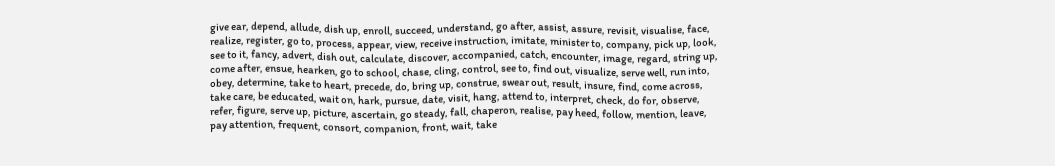give ear, depend, allude, dish up, enroll, succeed, understand, go after, assist, assure, revisit, visualise, face, realize, register, go to, process, appear, view, receive instruction, imitate, minister to, company, pick up, look, see to it, fancy, advert, dish out, calculate, discover, accompanied, catch, encounter, image, regard, string up, come after, ensue, hearken, go to school, chase, cling, control, see to, find out, visualize, serve well, run into, obey, determine, take to heart, precede, do, bring up, construe, swear out, result, insure, find, come across, take care, be educated, wait on, hark, pursue, date, visit, hang, attend to, interpret, check, do for, observe, refer, figure, serve up, picture, ascertain, go steady, fall, chaperon, realise, pay heed, follow, mention, leave, pay attention, frequent, consort, companion, front, wait, take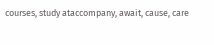courses, study ataccompany, await, cause, care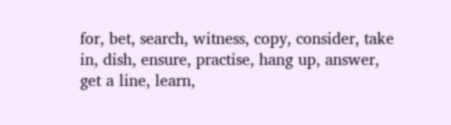for, bet, search, witness, copy, consider, take in, dish, ensure, practise, hang up, answer, get a line, learn,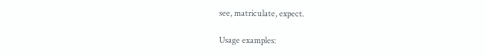see, matriculate, expect.

Usage examples: